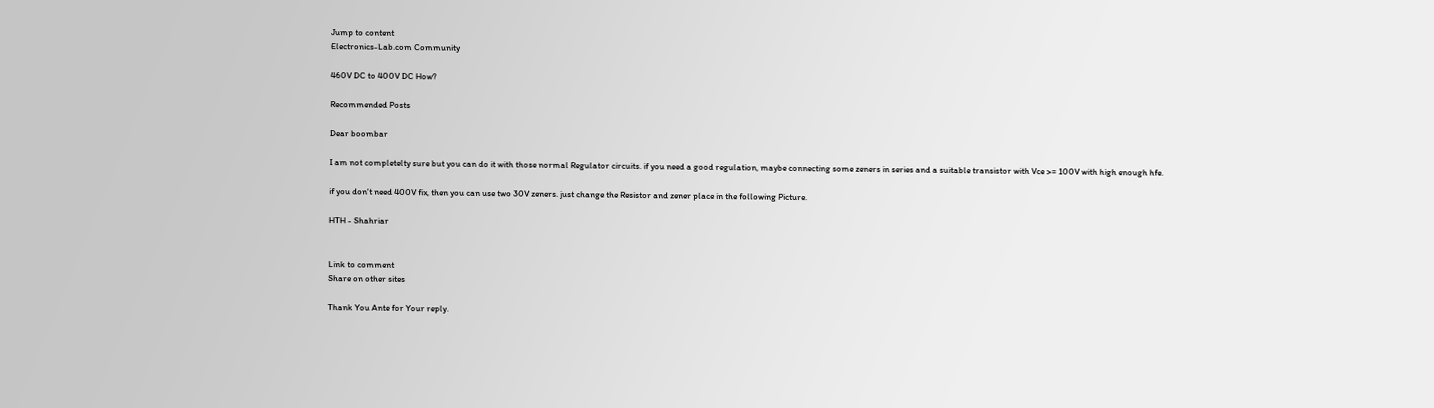Jump to content
Electronics-Lab.com Community

460V DC to 400V DC How?

Recommended Posts

Dear boombar

I am not completelty sure but you can do it with those normal Regulator circuits. if you need a good regulation, maybe connecting some zeners in series and a suitable transistor with Vce >= 100V with high enough hfe.

if you don't need 400V fix, then you can use two 30V zeners. just change the Resistor and zener place in the following Picture.

HTH - Shahriar


Link to comment
Share on other sites

Thank You Ante for Your reply.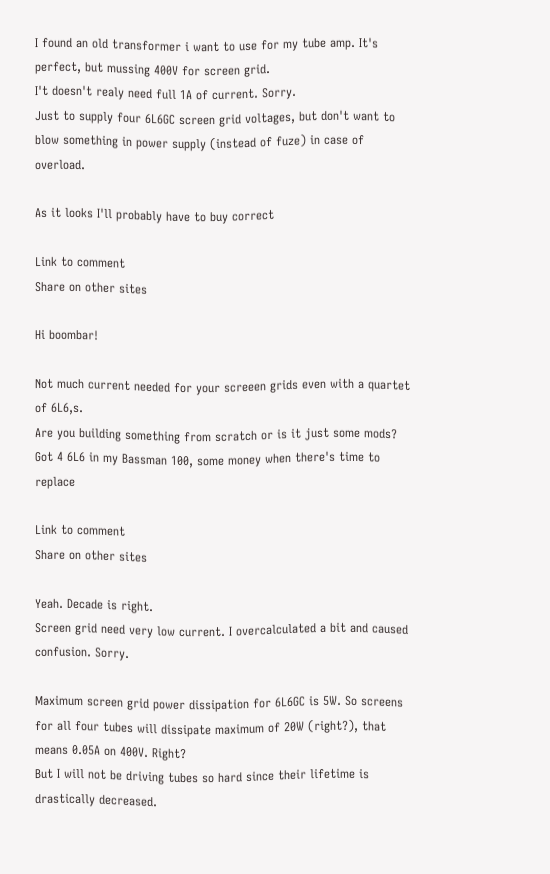I found an old transformer i want to use for my tube amp. It's perfect, but mussing 400V for screen grid.
I't doesn't realy need full 1A of current. Sorry.
Just to supply four 6L6GC screen grid voltages, but don't want to blow something in power supply (instead of fuze) in case of overload.

As it looks I'll probably have to buy correct

Link to comment
Share on other sites

Hi boombar!

Not much current needed for your screeen grids even with a quartet of 6L6,s.
Are you building something from scratch or is it just some mods?
Got 4 6L6 in my Bassman 100, some money when there's time to replace

Link to comment
Share on other sites

Yeah. Decade is right.
Screen grid need very low current. I overcalculated a bit and caused confusion. Sorry.

Maximum screen grid power dissipation for 6L6GC is 5W. So screens for all four tubes will dissipate maximum of 20W (right?), that means 0.05A on 400V. Right?
But I will not be driving tubes so hard since their lifetime is drastically decreased.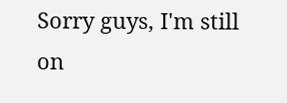Sorry guys, I'm still on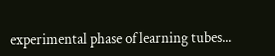experimental phase of learning tubes...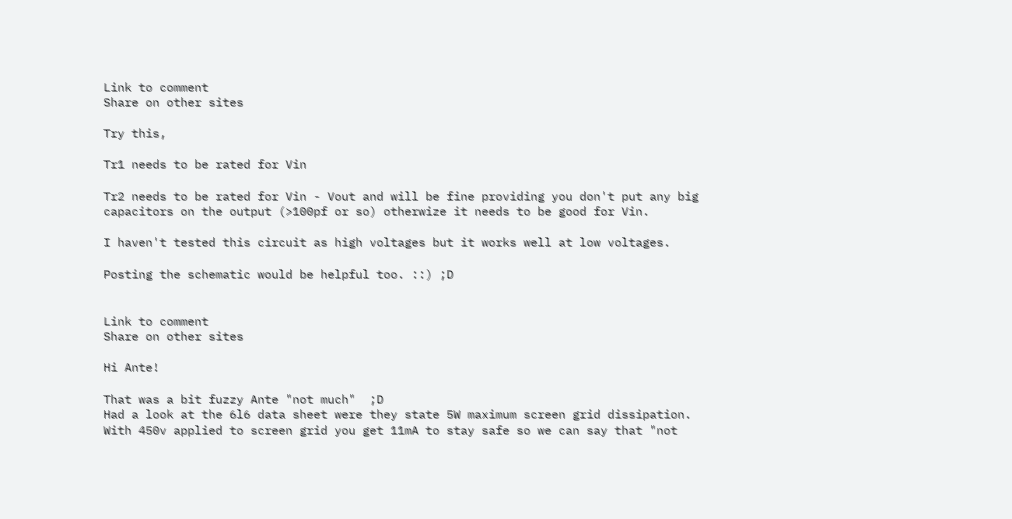Link to comment
Share on other sites

Try this,

Tr1 needs to be rated for Vin

Tr2 needs to be rated for Vin - Vout and will be fine providing you don't put any big capacitors on the output (>100pf or so) otherwize it needs to be good for Vin.

I haven't tested this circuit as high voltages but it works well at low voltages.

Posting the schematic would be helpful too. ::) ;D


Link to comment
Share on other sites

Hi Ante!

That was a bit fuzzy Ante "not much"  ;D
Had a look at the 6l6 data sheet were they state 5W maximum screen grid dissipation.
With 450v applied to screen grid you get 11mA to stay safe so we can say that "not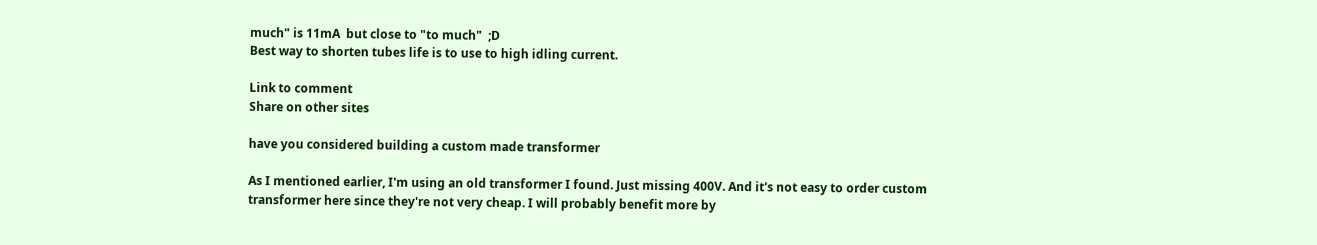much" is 11mA  but close to "to much"  ;D
Best way to shorten tubes life is to use to high idling current.

Link to comment
Share on other sites

have you considered building a custom made transformer

As I mentioned earlier, I'm using an old transformer I found. Just missing 400V. And it's not easy to order custom transformer here since they're not very cheap. I will probably benefit more by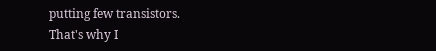putting few transistors.
That's why I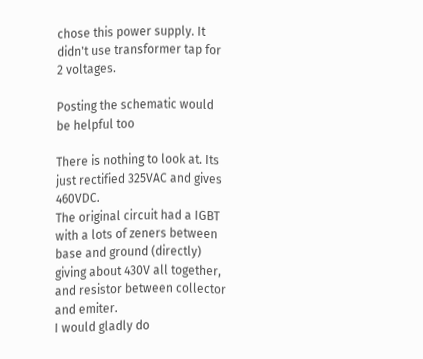chose this power supply. It didn't use transformer tap for 2 voltages.

Posting the schematic would be helpful too

There is nothing to look at. Its just rectified 325VAC and gives 460VDC.
The original circuit had a IGBT with a lots of zeners between base and ground (directly) giving about 430V all together, and resistor between collector and emiter.
I would gladly do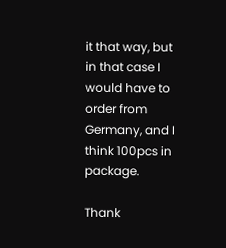it that way, but in that case I would have to order from Germany, and I think 100pcs in package.

Thank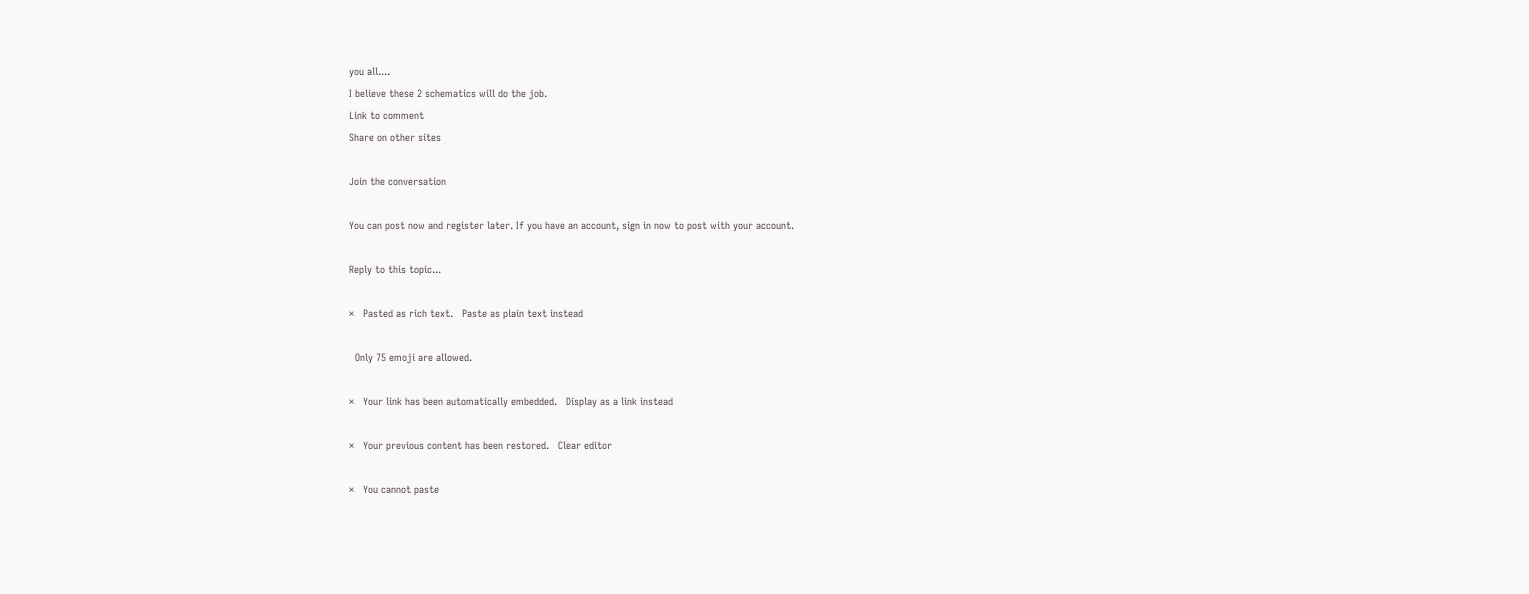you all....
I believe these 2 schematics will do the job.
Link to comment
Share on other sites

Join the conversation

You can post now and register later. If you have an account, sign in now to post with your account.

Reply to this topic...

×   Pasted as rich text.   Paste as plain text instead

  Only 75 emoji are allowed.

×   Your link has been automatically embedded.   Display as a link instead

×   Your previous content has been restored.   Clear editor

×   You cannot paste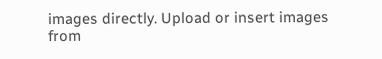images directly. Upload or insert images from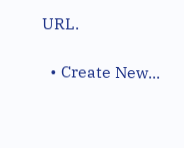URL.

  • Create New...